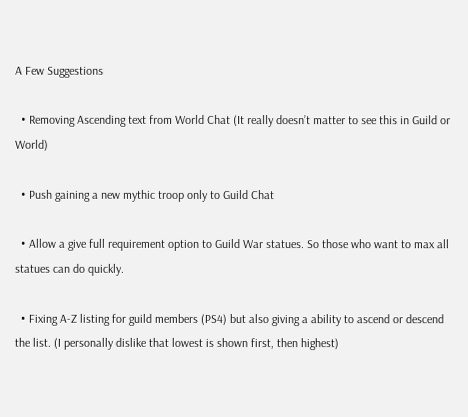A Few Suggestions

  • Removing Ascending text from World Chat (It really doesn’t matter to see this in Guild or World)

  • Push gaining a new mythic troop only to Guild Chat

  • Allow a give full requirement option to Guild War statues. So those who want to max all statues can do quickly.

  • Fixing A-Z listing for guild members (PS4) but also giving a ability to ascend or descend the list. (I personally dislike that lowest is shown first, then highest)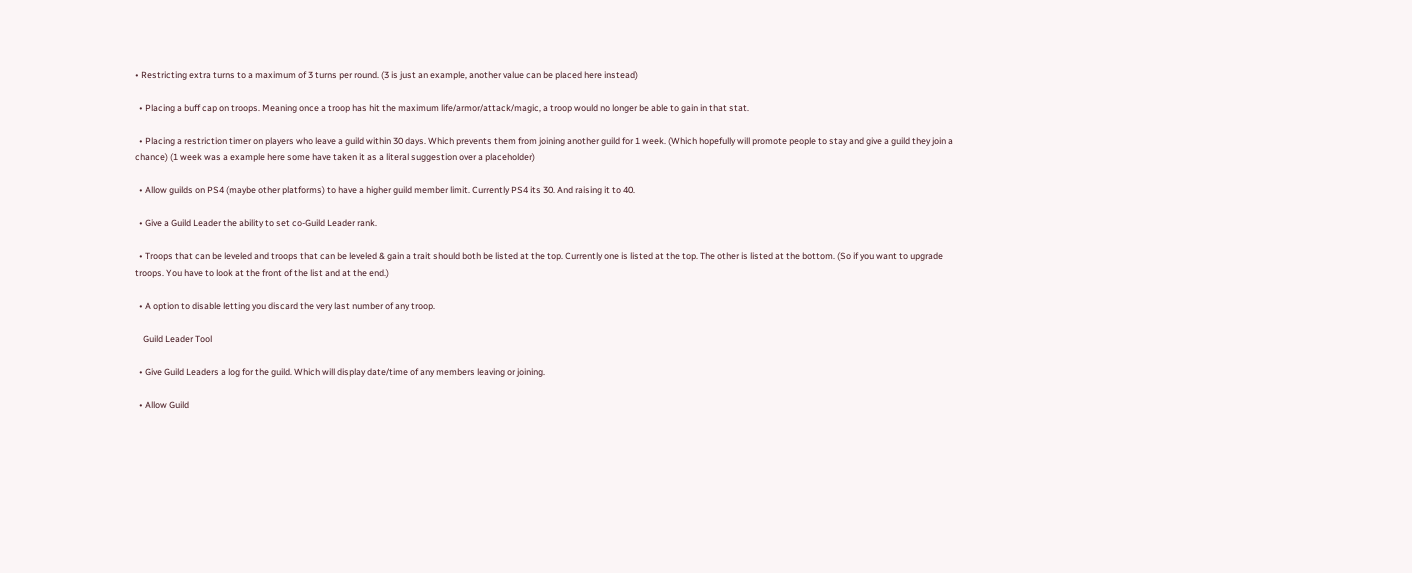• Restricting extra turns to a maximum of 3 turns per round. (3 is just an example, another value can be placed here instead)

  • Placing a buff cap on troops. Meaning once a troop has hit the maximum life/armor/attack/magic, a troop would no longer be able to gain in that stat.

  • Placing a restriction timer on players who leave a guild within 30 days. Which prevents them from joining another guild for 1 week. (Which hopefully will promote people to stay and give a guild they join a chance) (1 week was a example here some have taken it as a literal suggestion over a placeholder)

  • Allow guilds on PS4 (maybe other platforms) to have a higher guild member limit. Currently PS4 its 30. And raising it to 40.

  • Give a Guild Leader the ability to set co-Guild Leader rank.

  • Troops that can be leveled and troops that can be leveled & gain a trait should both be listed at the top. Currently one is listed at the top. The other is listed at the bottom. (So if you want to upgrade troops. You have to look at the front of the list and at the end.)

  • A option to disable letting you discard the very last number of any troop.

    Guild Leader Tool

  • Give Guild Leaders a log for the guild. Which will display date/time of any members leaving or joining.

  • Allow Guild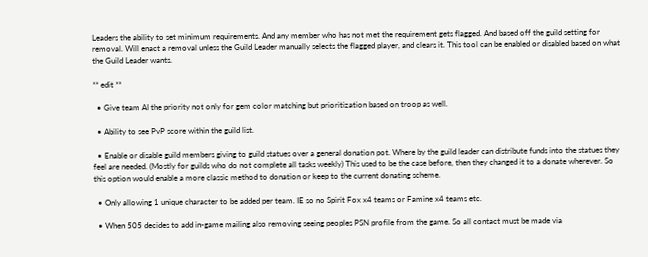Leaders the ability to set minimum requirements. And any member who has not met the requirement gets flagged. And based off the guild setting for removal. Will enact a removal unless the Guild Leader manually selects the flagged player, and clears it. This tool can be enabled or disabled based on what the Guild Leader wants.

** edit **

  • Give team AI the priority not only for gem color matching but prioritization based on troop as well.

  • Ability to see PvP score within the guild list.

  • Enable or disable guild members giving to guild statues over a general donation pot. Where by the guild leader can distribute funds into the statues they feel are needed. (Mostly for guilds who do not complete all tasks weekly) This used to be the case before, then they changed it to a donate wherever. So this option would enable a more classic method to donation or keep to the current donating scheme.

  • Only allowing 1 unique character to be added per team. IE so no Spirit Fox x4 teams or Famine x4 teams etc.

  • When 505 decides to add in-game mailing also removing seeing peoples PSN profile from the game. So all contact must be made via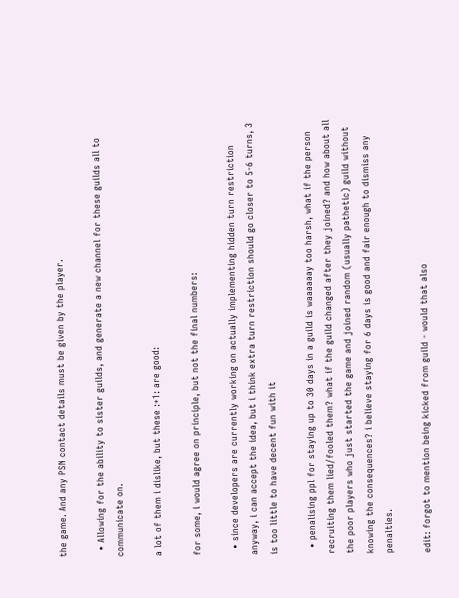the game. And any PSN contact details must be given by the player.

  • Allowing for the ability to sister guilds, and generate a new channel for these guilds all to communicate on.

a lot of them i dislike, but these :+1: are good:

for some, i would agree on principle, but not the final numbers:

  • since developers are currently working on actually implementing hidden turn restriction anyway, i can accept the idea, but i think extra turn restriction should go closer to 5-6 turns, 3 is too little to have decent fun with it

  • penalising ppl for staying up to 30 days in a guild is waaaaaay too harsh, what if the person recruiting them lied/fooled them? what if the guild changed after they joined? and how about all the poor players who just started the game and joined random (usually pathetic) guild without knowing the consequences? i believe staying for 6 days is good and fair enough to dismiss any penalties.

edit: forgot to mention being kicked from guild - would that also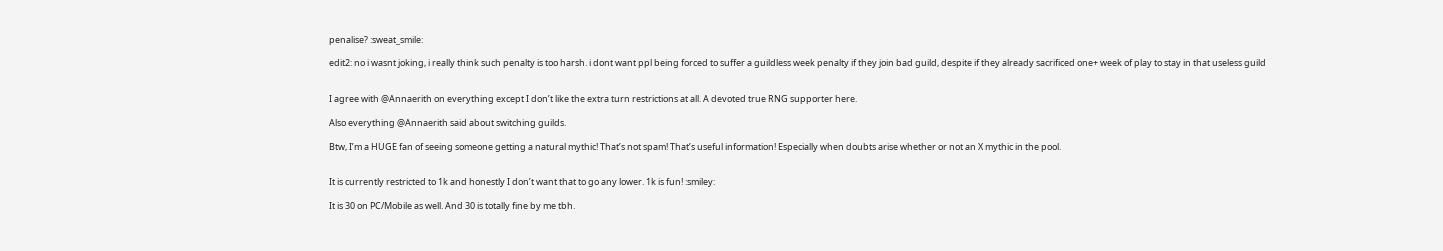penalise? :sweat_smile:

edit2: no i wasnt joking, i really think such penalty is too harsh. i dont want ppl being forced to suffer a guildless week penalty if they join bad guild, despite if they already sacrificed one+ week of play to stay in that useless guild


I agree with @Annaerith on everything except I don’t like the extra turn restrictions at all. A devoted true RNG supporter here.

Also everything @Annaerith said about switching guilds.

Btw, I’m a HUGE fan of seeing someone getting a natural mythic! That’s not spam! That’s useful information! Especially when doubts arise whether or not an X mythic in the pool.


It is currently restricted to 1k and honestly I don’t want that to go any lower. 1k is fun! :smiley:

It is 30 on PC/Mobile as well. And 30 is totally fine by me tbh.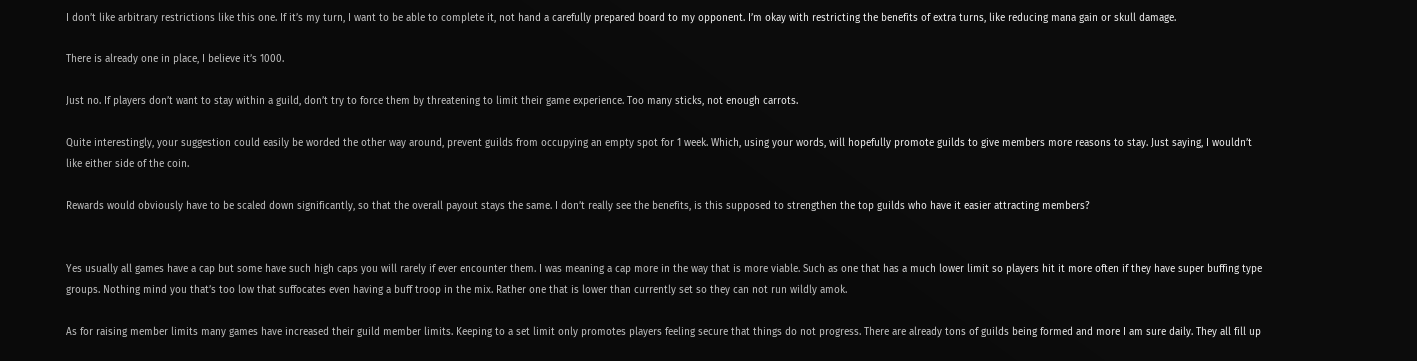I don’t like arbitrary restrictions like this one. If it’s my turn, I want to be able to complete it, not hand a carefully prepared board to my opponent. I’m okay with restricting the benefits of extra turns, like reducing mana gain or skull damage.

There is already one in place, I believe it’s 1000.

Just no. If players don’t want to stay within a guild, don’t try to force them by threatening to limit their game experience. Too many sticks, not enough carrots.

Quite interestingly, your suggestion could easily be worded the other way around, prevent guilds from occupying an empty spot for 1 week. Which, using your words, will hopefully promote guilds to give members more reasons to stay. Just saying, I wouldn’t like either side of the coin.

Rewards would obviously have to be scaled down significantly, so that the overall payout stays the same. I don’t really see the benefits, is this supposed to strengthen the top guilds who have it easier attracting members?


Yes usually all games have a cap but some have such high caps you will rarely if ever encounter them. I was meaning a cap more in the way that is more viable. Such as one that has a much lower limit so players hit it more often if they have super buffing type groups. Nothing mind you that’s too low that suffocates even having a buff troop in the mix. Rather one that is lower than currently set so they can not run wildly amok.

As for raising member limits many games have increased their guild member limits. Keeping to a set limit only promotes players feeling secure that things do not progress. There are already tons of guilds being formed and more I am sure daily. They all fill up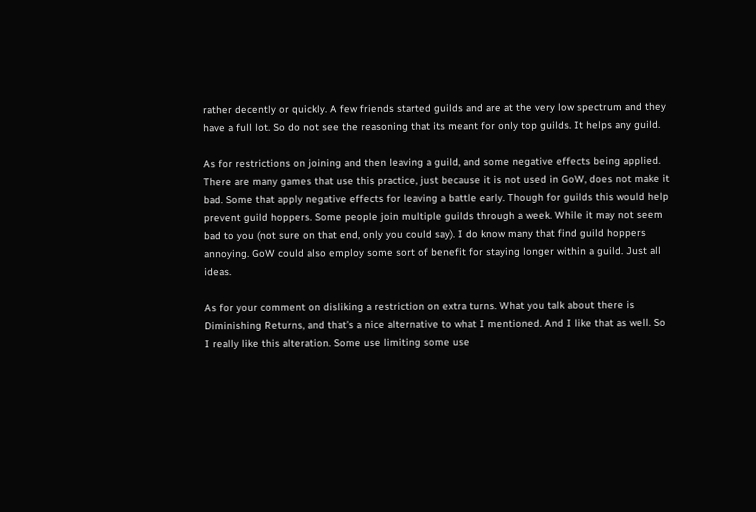rather decently or quickly. A few friends started guilds and are at the very low spectrum and they have a full lot. So do not see the reasoning that its meant for only top guilds. It helps any guild.

As for restrictions on joining and then leaving a guild, and some negative effects being applied. There are many games that use this practice, just because it is not used in GoW, does not make it bad. Some that apply negative effects for leaving a battle early. Though for guilds this would help prevent guild hoppers. Some people join multiple guilds through a week. While it may not seem bad to you (not sure on that end, only you could say). I do know many that find guild hoppers annoying. GoW could also employ some sort of benefit for staying longer within a guild. Just all ideas.

As for your comment on disliking a restriction on extra turns. What you talk about there is Diminishing Returns, and that’s a nice alternative to what I mentioned. And I like that as well. So I really like this alteration. Some use limiting some use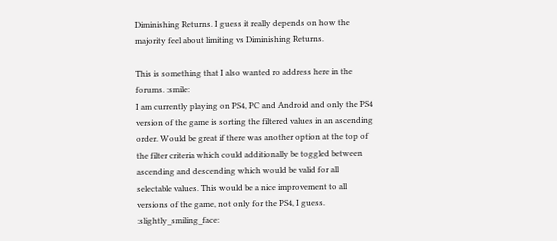Diminishing Returns. I guess it really depends on how the majority feel about limiting vs Diminishing Returns.

This is something that I also wanted ro address here in the forums. :smile:
I am currently playing on PS4, PC and Android and only the PS4 version of the game is sorting the filtered values in an ascending order. Would be great if there was another option at the top of the filter criteria which could additionally be toggled between ascending and descending which would be valid for all selectable values. This would be a nice improvement to all versions of the game, not only for the PS4, I guess. :slightly_smiling_face: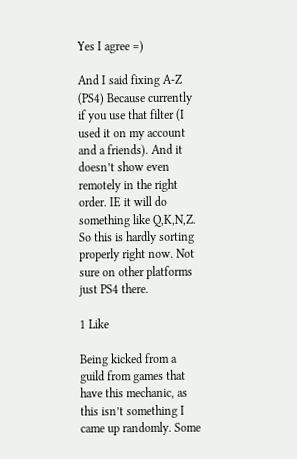Yes I agree =)

And I said fixing A-Z (PS4) Because currently if you use that filter (I used it on my account and a friends). And it doesn’t show even remotely in the right order. IE it will do something like Q,K,N,Z. So this is hardly sorting properly right now. Not sure on other platforms just PS4 there.

1 Like

Being kicked from a guild from games that have this mechanic, as this isn’t something I came up randomly. Some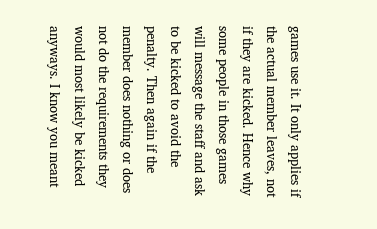games use it. It only applies if the actual member leaves, not if they are kicked. Hence why some people in those games will message the staff and ask to be kicked to avoid the penalty. Then again if the member does nothing or does not do the requirements they would most likely be kicked anyways. I know you meant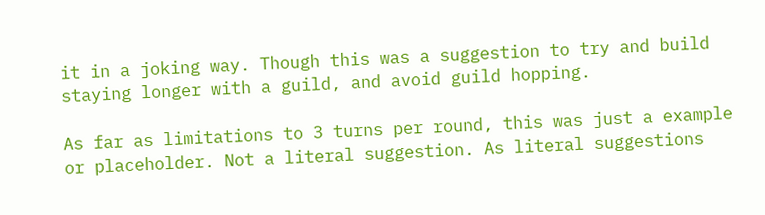it in a joking way. Though this was a suggestion to try and build staying longer with a guild, and avoid guild hopping.

As far as limitations to 3 turns per round, this was just a example or placeholder. Not a literal suggestion. As literal suggestions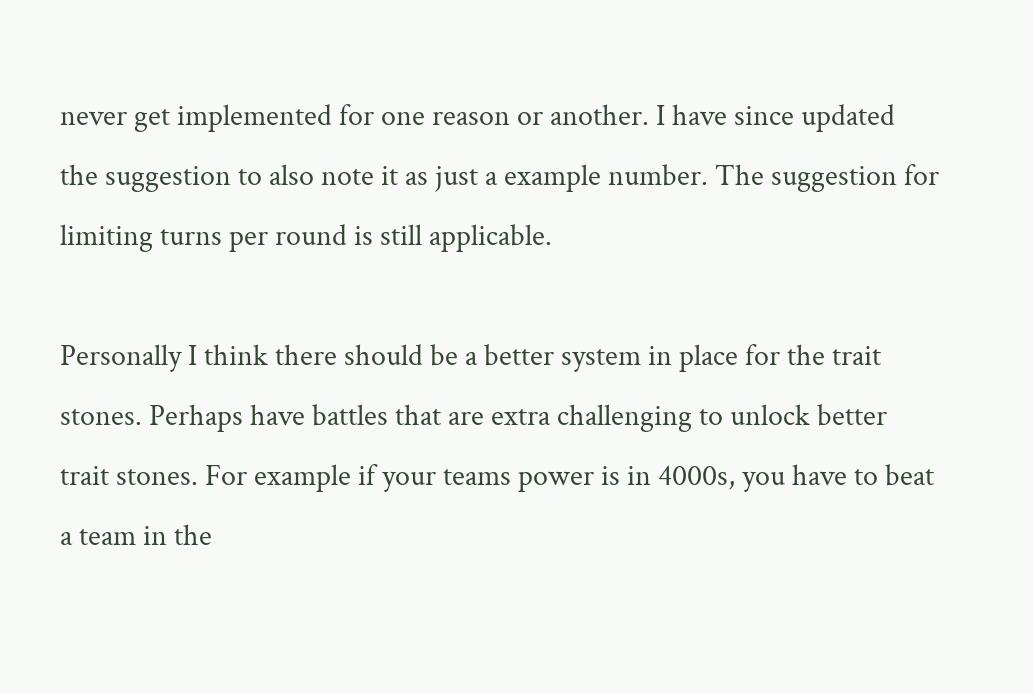never get implemented for one reason or another. I have since updated the suggestion to also note it as just a example number. The suggestion for limiting turns per round is still applicable.

Personally I think there should be a better system in place for the trait stones. Perhaps have battles that are extra challenging to unlock better trait stones. For example if your teams power is in 4000s, you have to beat a team in the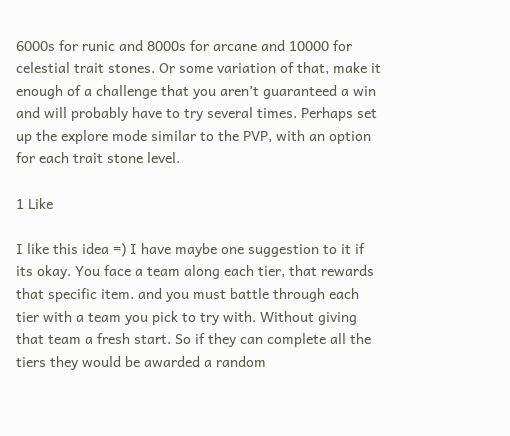6000s for runic and 8000s for arcane and 10000 for celestial trait stones. Or some variation of that, make it enough of a challenge that you aren’t guaranteed a win and will probably have to try several times. Perhaps set up the explore mode similar to the PVP, with an option for each trait stone level.

1 Like

I like this idea =) I have maybe one suggestion to it if its okay. You face a team along each tier, that rewards that specific item. and you must battle through each tier with a team you pick to try with. Without giving that team a fresh start. So if they can complete all the tiers they would be awarded a random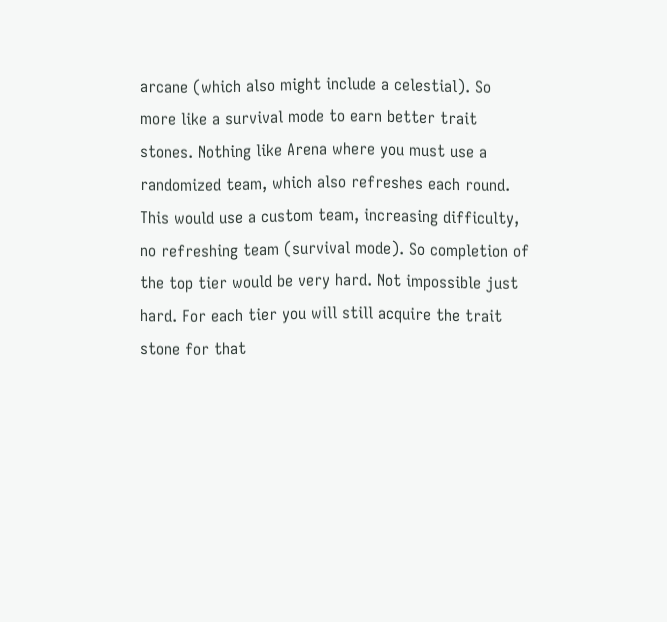arcane (which also might include a celestial). So more like a survival mode to earn better trait stones. Nothing like Arena where you must use a randomized team, which also refreshes each round. This would use a custom team, increasing difficulty, no refreshing team (survival mode). So completion of the top tier would be very hard. Not impossible just hard. For each tier you will still acquire the trait stone for that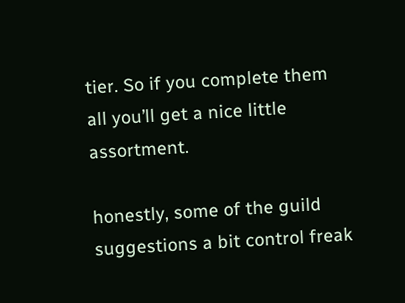tier. So if you complete them all you’ll get a nice little assortment.

honestly, some of the guild suggestions a bit control freak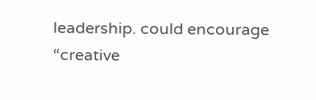leadership. could encourage “creative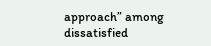approach” among dissatisfied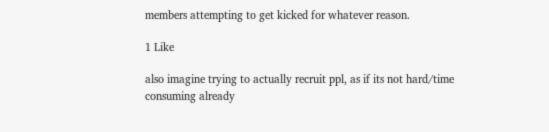members attempting to get kicked for whatever reason.

1 Like

also imagine trying to actually recruit ppl, as if its not hard/time consuming already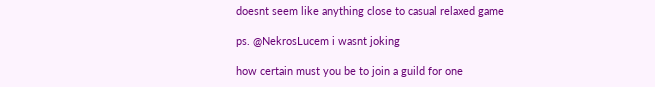doesnt seem like anything close to casual relaxed game

ps. @NekrosLucem i wasnt joking

how certain must you be to join a guild for one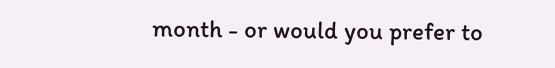month - or would you prefer to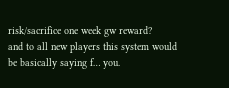risk/sacrifice one week gw reward?
and to all new players this system would be basically saying f… you.